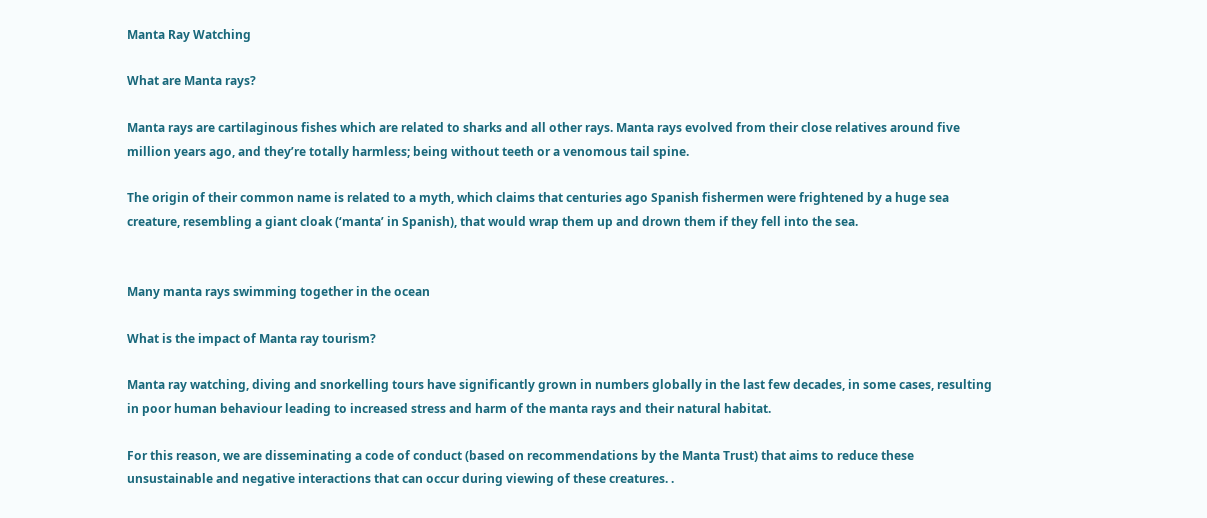Manta Ray Watching

What are Manta rays?

Manta rays are cartilaginous fishes which are related to sharks and all other rays. Manta rays evolved from their close relatives around five million years ago, and they’re totally harmless; being without teeth or a venomous tail spine.

The origin of their common name is related to a myth, which claims that centuries ago Spanish fishermen were frightened by a huge sea creature, resembling a giant cloak (‘manta’ in Spanish), that would wrap them up and drown them if they fell into the sea.


Many manta rays swimming together in the ocean

What is the impact of Manta ray tourism?

Manta ray watching, diving and snorkelling tours have significantly grown in numbers globally in the last few decades, in some cases, resulting in poor human behaviour leading to increased stress and harm of the manta rays and their natural habitat.

For this reason, we are disseminating a code of conduct (based on recommendations by the Manta Trust) that aims to reduce these unsustainable and negative interactions that can occur during viewing of these creatures. .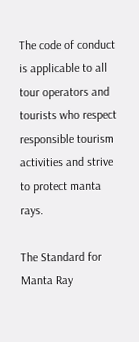The code of conduct is applicable to all tour operators and tourists who respect responsible tourism activities and strive to protect manta rays.

The Standard for Manta Ray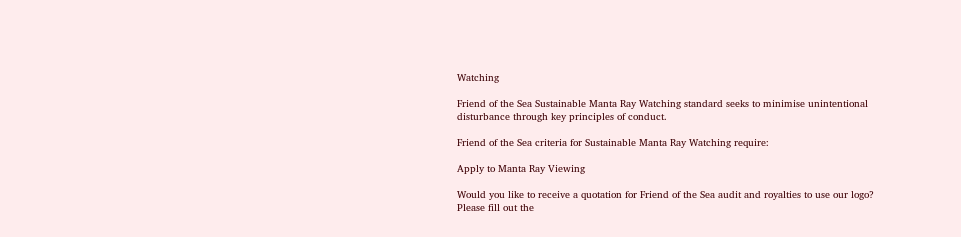Watching

Friend of the Sea Sustainable Manta Ray Watching standard seeks to minimise unintentional disturbance through key principles of conduct.

Friend of the Sea criteria for Sustainable Manta Ray Watching require:

Apply to Manta Ray Viewing

Would you like to receive a quotation for Friend of the Sea audit and royalties to use our logo?
Please fill out the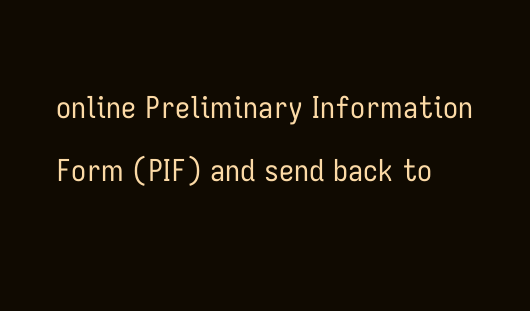online Preliminary Information Form (PIF) and send back to